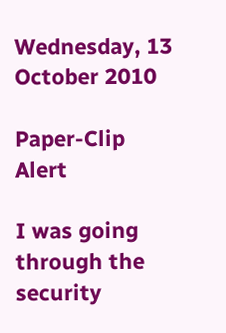Wednesday, 13 October 2010

Paper-Clip Alert

I was going through the security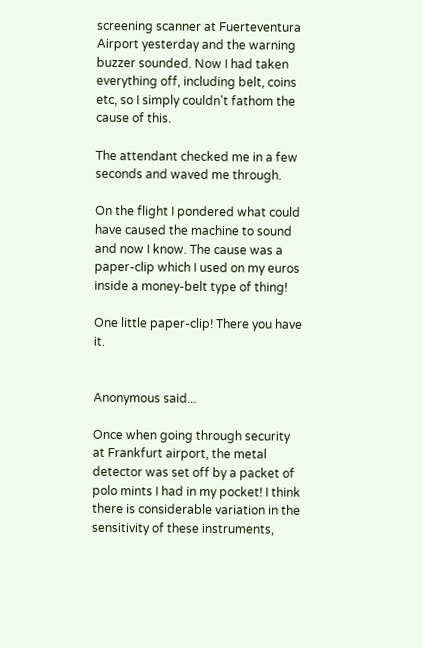screening scanner at Fuerteventura Airport yesterday and the warning buzzer sounded. Now I had taken everything off, including belt, coins etc, so I simply couldn't fathom the cause of this.

The attendant checked me in a few seconds and waved me through.

On the flight I pondered what could have caused the machine to sound and now I know. The cause was a paper-clip which I used on my euros inside a money-belt type of thing!

One little paper-clip! There you have it.


Anonymous said...

Once when going through security at Frankfurt airport, the metal detector was set off by a packet of polo mints I had in my pocket! I think there is considerable variation in the sensitivity of these instruments,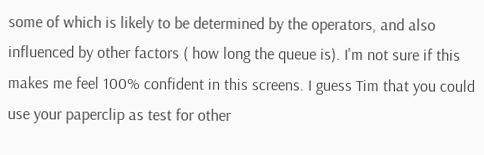some of which is likely to be determined by the operators, and also influenced by other factors ( how long the queue is). I'm not sure if this makes me feel 100% confident in this screens. I guess Tim that you could use your paperclip as test for other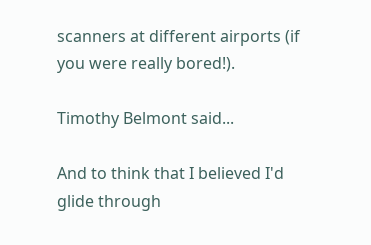scanners at different airports (if you were really bored!).

Timothy Belmont said...

And to think that I believed I'd glide through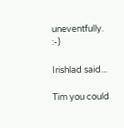uneventfully. :-)

Irishlad said...

Tim you could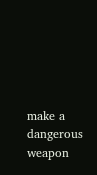make a dangerous weapon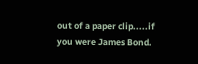out of a paper clip.....if you were James Bond.